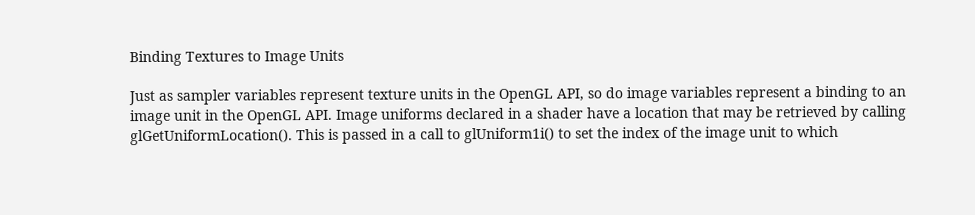Binding Textures to Image Units

Just as sampler variables represent texture units in the OpenGL API, so do image variables represent a binding to an image unit in the OpenGL API. Image uniforms declared in a shader have a location that may be retrieved by calling glGetUniformLocation(). This is passed in a call to glUniform1i() to set the index of the image unit to which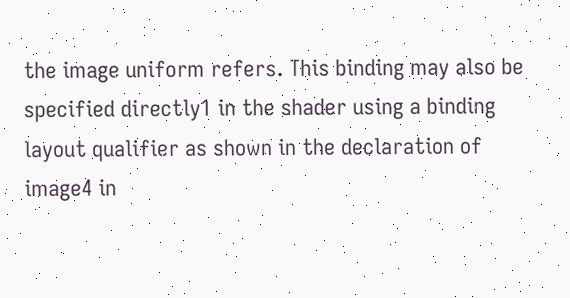the image uniform refers. This binding may also be specified directly1 in the shader using a binding layout qualifier as shown in the declaration of image4 in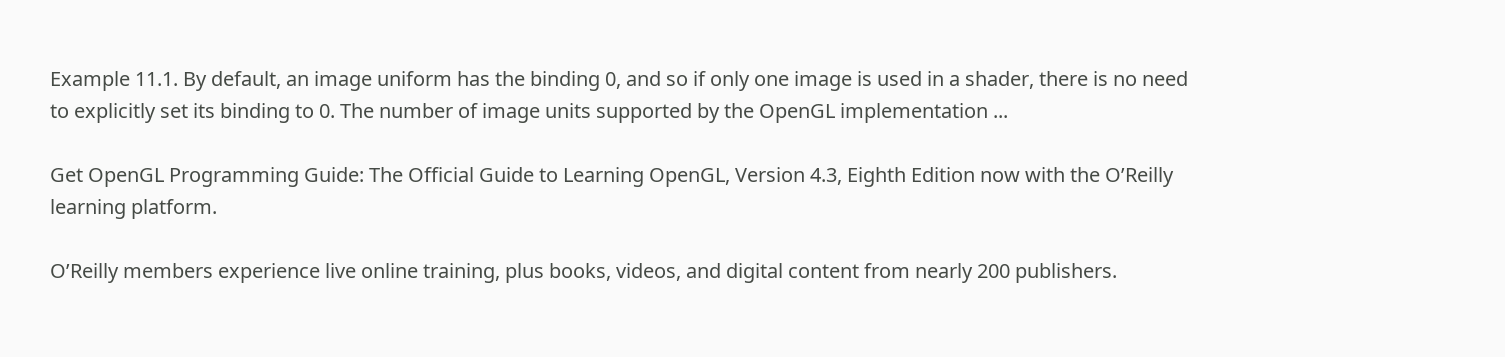Example 11.1. By default, an image uniform has the binding 0, and so if only one image is used in a shader, there is no need to explicitly set its binding to 0. The number of image units supported by the OpenGL implementation ...

Get OpenGL Programming Guide: The Official Guide to Learning OpenGL, Version 4.3, Eighth Edition now with the O’Reilly learning platform.

O’Reilly members experience live online training, plus books, videos, and digital content from nearly 200 publishers.